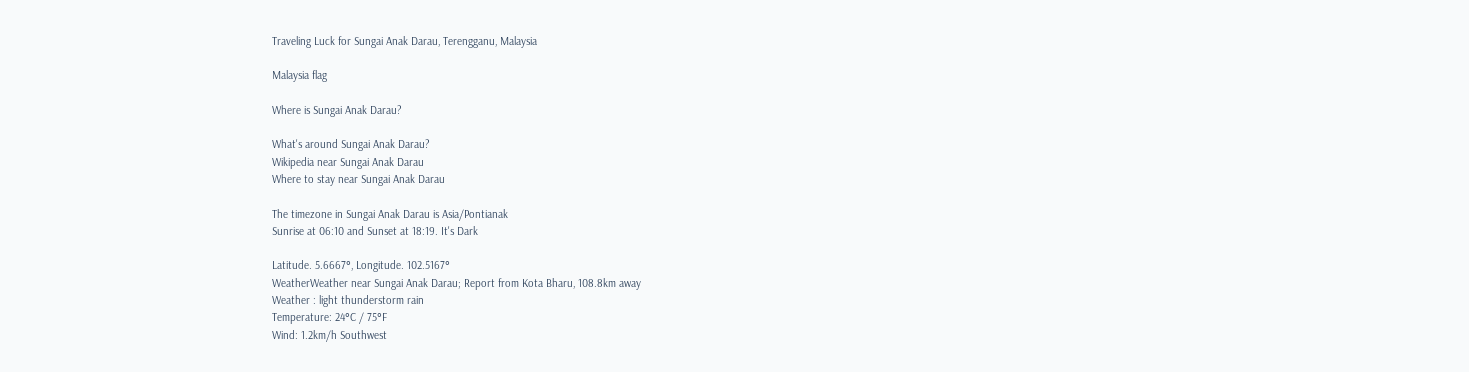Traveling Luck for Sungai Anak Darau, Terengganu, Malaysia

Malaysia flag

Where is Sungai Anak Darau?

What's around Sungai Anak Darau?
Wikipedia near Sungai Anak Darau
Where to stay near Sungai Anak Darau

The timezone in Sungai Anak Darau is Asia/Pontianak
Sunrise at 06:10 and Sunset at 18:19. It's Dark

Latitude. 5.6667°, Longitude. 102.5167°
WeatherWeather near Sungai Anak Darau; Report from Kota Bharu, 108.8km away
Weather : light thunderstorm rain
Temperature: 24°C / 75°F
Wind: 1.2km/h Southwest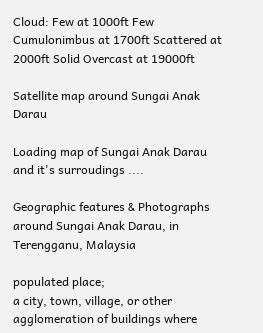Cloud: Few at 1000ft Few Cumulonimbus at 1700ft Scattered at 2000ft Solid Overcast at 19000ft

Satellite map around Sungai Anak Darau

Loading map of Sungai Anak Darau and it's surroudings ....

Geographic features & Photographs around Sungai Anak Darau, in Terengganu, Malaysia

populated place;
a city, town, village, or other agglomeration of buildings where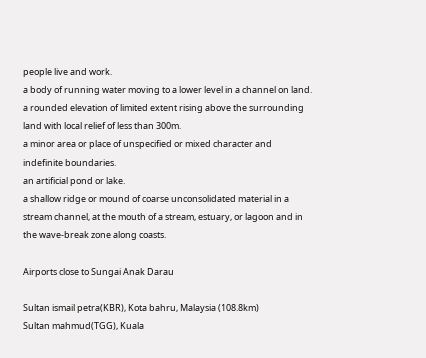people live and work.
a body of running water moving to a lower level in a channel on land.
a rounded elevation of limited extent rising above the surrounding land with local relief of less than 300m.
a minor area or place of unspecified or mixed character and indefinite boundaries.
an artificial pond or lake.
a shallow ridge or mound of coarse unconsolidated material in a stream channel, at the mouth of a stream, estuary, or lagoon and in the wave-break zone along coasts.

Airports close to Sungai Anak Darau

Sultan ismail petra(KBR), Kota bahru, Malaysia (108.8km)
Sultan mahmud(TGG), Kuala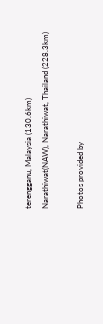terengganu, Malaysia (130.6km)
Narathiwat(NAW), Narathiwat, Thailand (228.3km)

Photos provided by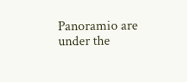Panoramio are under the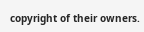copyright of their owners.